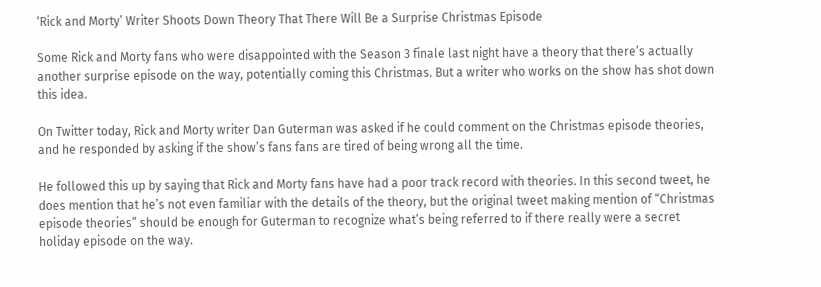‘Rick and Morty’ Writer Shoots Down Theory That There Will Be a Surprise Christmas Episode

Some Rick and Morty fans who were disappointed with the Season 3 finale last night have a theory that there’s actually another surprise episode on the way, potentially coming this Christmas. But a writer who works on the show has shot down this idea.

On Twitter today, Rick and Morty writer Dan Guterman was asked if he could comment on the Christmas episode theories, and he responded by asking if the show’s fans fans are tired of being wrong all the time.

He followed this up by saying that Rick and Morty fans have had a poor track record with theories. In this second tweet, he does mention that he’s not even familiar with the details of the theory, but the original tweet making mention of “Christmas episode theories” should be enough for Guterman to recognize what’s being referred to if there really were a secret holiday episode on the way.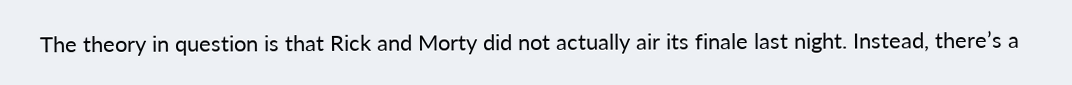The theory in question is that Rick and Morty did not actually air its finale last night. Instead, there’s a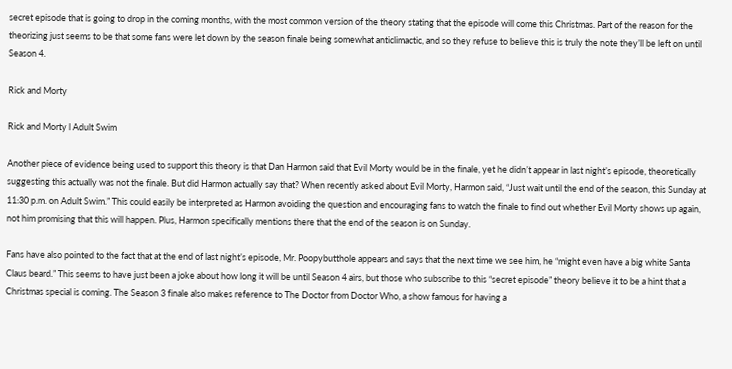secret episode that is going to drop in the coming months, with the most common version of the theory stating that the episode will come this Christmas. Part of the reason for the theorizing just seems to be that some fans were let down by the season finale being somewhat anticlimactic, and so they refuse to believe this is truly the note they’ll be left on until Season 4.

Rick and Morty

Rick and Morty l Adult Swim

Another piece of evidence being used to support this theory is that Dan Harmon said that Evil Morty would be in the finale, yet he didn’t appear in last night’s episode, theoretically suggesting this actually was not the finale. But did Harmon actually say that? When recently asked about Evil Morty, Harmon said, “Just wait until the end of the season, this Sunday at 11:30 p.m. on Adult Swim.” This could easily be interpreted as Harmon avoiding the question and encouraging fans to watch the finale to find out whether Evil Morty shows up again, not him promising that this will happen. Plus, Harmon specifically mentions there that the end of the season is on Sunday.

Fans have also pointed to the fact that at the end of last night’s episode, Mr. Poopybutthole appears and says that the next time we see him, he “might even have a big white Santa Claus beard.” This seems to have just been a joke about how long it will be until Season 4 airs, but those who subscribe to this “secret episode” theory believe it to be a hint that a Christmas special is coming. The Season 3 finale also makes reference to The Doctor from Doctor Who, a show famous for having a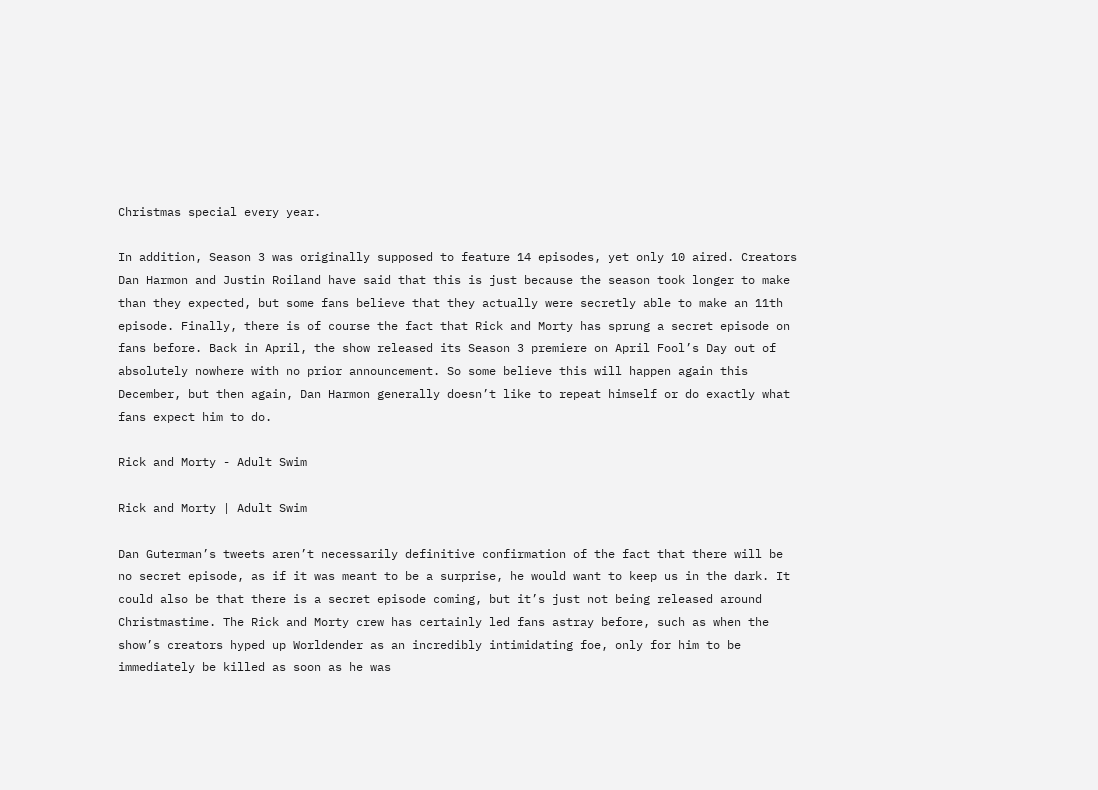Christmas special every year.

In addition, Season 3 was originally supposed to feature 14 episodes, yet only 10 aired. Creators Dan Harmon and Justin Roiland have said that this is just because the season took longer to make than they expected, but some fans believe that they actually were secretly able to make an 11th episode. Finally, there is of course the fact that Rick and Morty has sprung a secret episode on fans before. Back in April, the show released its Season 3 premiere on April Fool’s Day out of absolutely nowhere with no prior announcement. So some believe this will happen again this December, but then again, Dan Harmon generally doesn’t like to repeat himself or do exactly what fans expect him to do.

Rick and Morty - Adult Swim

Rick and Morty | Adult Swim

Dan Guterman’s tweets aren’t necessarily definitive confirmation of the fact that there will be no secret episode, as if it was meant to be a surprise, he would want to keep us in the dark. It could also be that there is a secret episode coming, but it’s just not being released around Christmastime. The Rick and Morty crew has certainly led fans astray before, such as when the show’s creators hyped up Worldender as an incredibly intimidating foe, only for him to be immediately be killed as soon as he was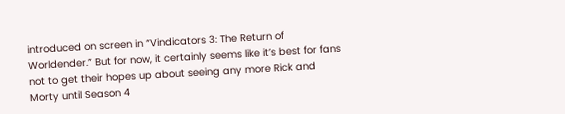introduced on screen in “Vindicators 3: The Return of Worldender.” But for now, it certainly seems like it’s best for fans not to get their hopes up about seeing any more Rick and Morty until Season 4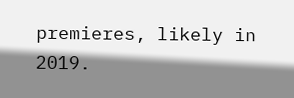premieres, likely in 2019.